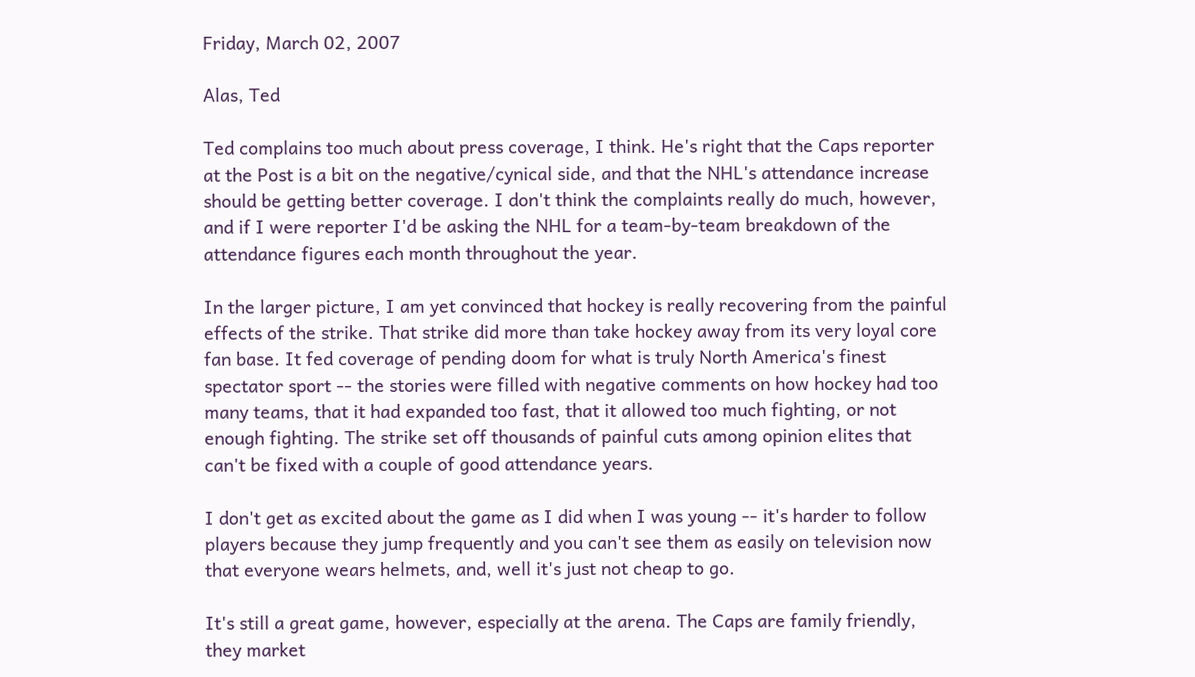Friday, March 02, 2007

Alas, Ted

Ted complains too much about press coverage, I think. He's right that the Caps reporter at the Post is a bit on the negative/cynical side, and that the NHL's attendance increase should be getting better coverage. I don't think the complaints really do much, however, and if I were reporter I'd be asking the NHL for a team-by-team breakdown of the attendance figures each month throughout the year.

In the larger picture, I am yet convinced that hockey is really recovering from the painful effects of the strike. That strike did more than take hockey away from its very loyal core fan base. It fed coverage of pending doom for what is truly North America's finest spectator sport -- the stories were filled with negative comments on how hockey had too many teams, that it had expanded too fast, that it allowed too much fighting, or not enough fighting. The strike set off thousands of painful cuts among opinion elites that can't be fixed with a couple of good attendance years.

I don't get as excited about the game as I did when I was young -- it's harder to follow players because they jump frequently and you can't see them as easily on television now that everyone wears helmets, and, well it's just not cheap to go.

It's still a great game, however, especially at the arena. The Caps are family friendly, they market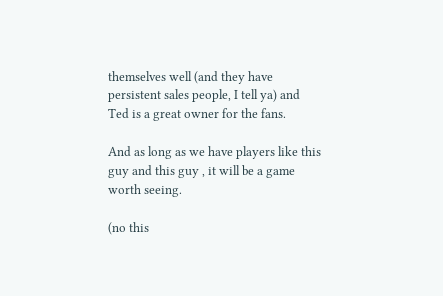themselves well (and they have persistent sales people, I tell ya) and Ted is a great owner for the fans.

And as long as we have players like this guy and this guy , it will be a game worth seeing.

(no this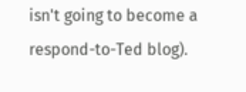isn't going to become a respond-to-Ted blog).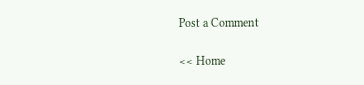Post a Comment

<< Home